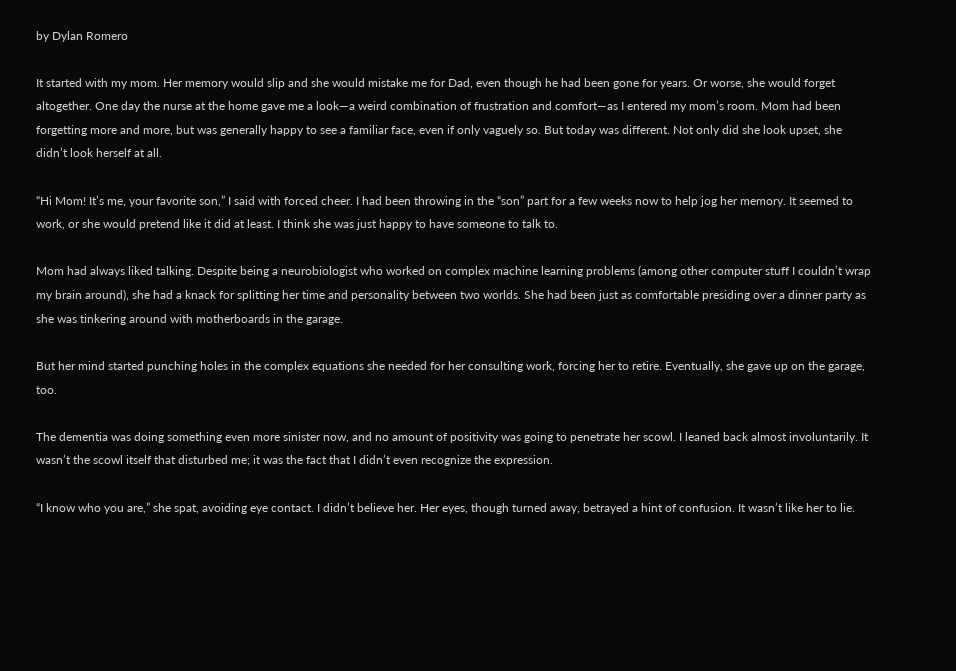by Dylan Romero

It started with my mom. Her memory would slip and she would mistake me for Dad, even though he had been gone for years. Or worse, she would forget altogether. One day the nurse at the home gave me a look—a weird combination of frustration and comfort—as I entered my mom’s room. Mom had been forgetting more and more, but was generally happy to see a familiar face, even if only vaguely so. But today was different. Not only did she look upset, she didn’t look herself at all.

“Hi Mom! It’s me, your favorite son,” I said with forced cheer. I had been throwing in the “son” part for a few weeks now to help jog her memory. It seemed to work, or she would pretend like it did at least. I think she was just happy to have someone to talk to.

Mom had always liked talking. Despite being a neurobiologist who worked on complex machine learning problems (among other computer stuff I couldn’t wrap my brain around), she had a knack for splitting her time and personality between two worlds. She had been just as comfortable presiding over a dinner party as she was tinkering around with motherboards in the garage.

But her mind started punching holes in the complex equations she needed for her consulting work, forcing her to retire. Eventually, she gave up on the garage, too.

The dementia was doing something even more sinister now, and no amount of positivity was going to penetrate her scowl. I leaned back almost involuntarily. It wasn’t the scowl itself that disturbed me; it was the fact that I didn’t even recognize the expression.

“I know who you are,” she spat, avoiding eye contact. I didn’t believe her. Her eyes, though turned away, betrayed a hint of confusion. It wasn’t like her to lie.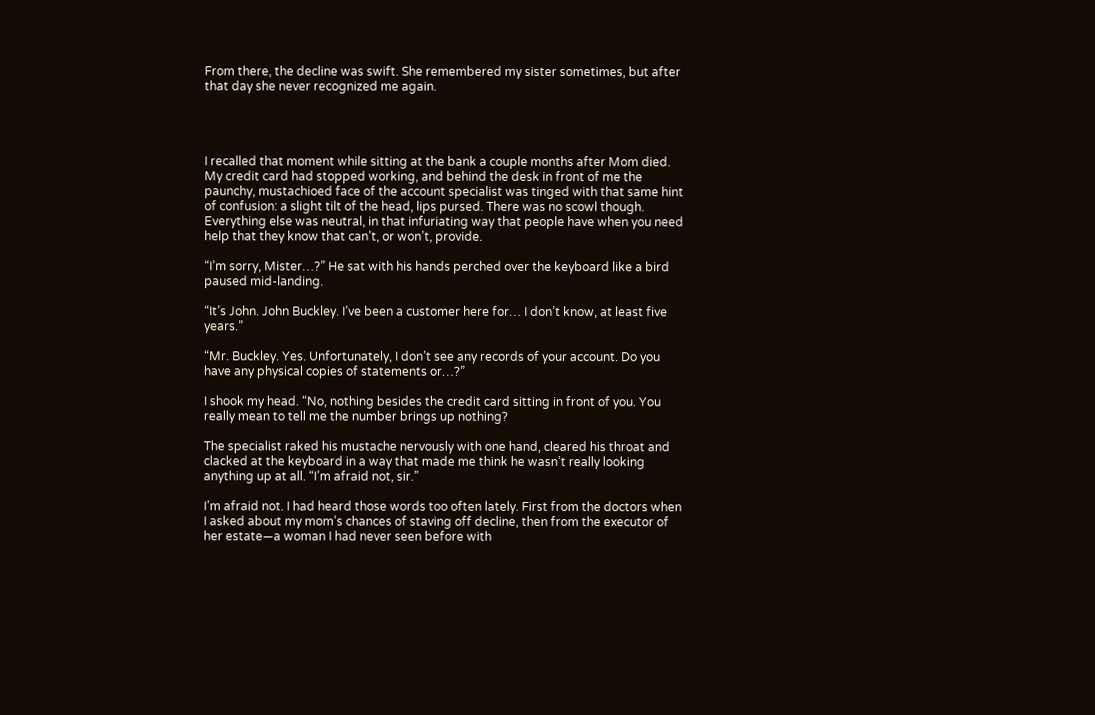From there, the decline was swift. She remembered my sister sometimes, but after that day she never recognized me again.




I recalled that moment while sitting at the bank a couple months after Mom died. My credit card had stopped working, and behind the desk in front of me the paunchy, mustachioed face of the account specialist was tinged with that same hint of confusion: a slight tilt of the head, lips pursed. There was no scowl though. Everything else was neutral, in that infuriating way that people have when you need help that they know that can’t, or won’t, provide.

“I’m sorry, Mister…?” He sat with his hands perched over the keyboard like a bird paused mid-landing.

“It’s John. John Buckley. I’ve been a customer here for… I don’t know, at least five years.”

“Mr. Buckley. Yes. Unfortunately, I don’t see any records of your account. Do you have any physical copies of statements or…?”

I shook my head. “No, nothing besides the credit card sitting in front of you. You really mean to tell me the number brings up nothing?

The specialist raked his mustache nervously with one hand, cleared his throat and clacked at the keyboard in a way that made me think he wasn’t really looking anything up at all. “I’m afraid not, sir.”

I’m afraid not. I had heard those words too often lately. First from the doctors when I asked about my mom’s chances of staving off decline, then from the executor of her estate—a woman I had never seen before with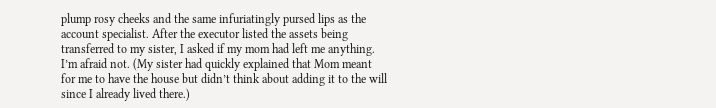plump rosy cheeks and the same infuriatingly pursed lips as the account specialist. After the executor listed the assets being transferred to my sister, I asked if my mom had left me anything. I’m afraid not. (My sister had quickly explained that Mom meant for me to have the house but didn’t think about adding it to the will since I already lived there.)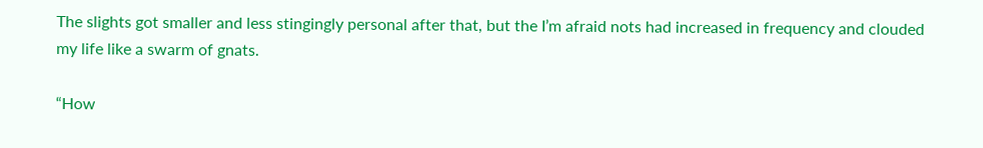The slights got smaller and less stingingly personal after that, but the I’m afraid nots had increased in frequency and clouded my life like a swarm of gnats.

“How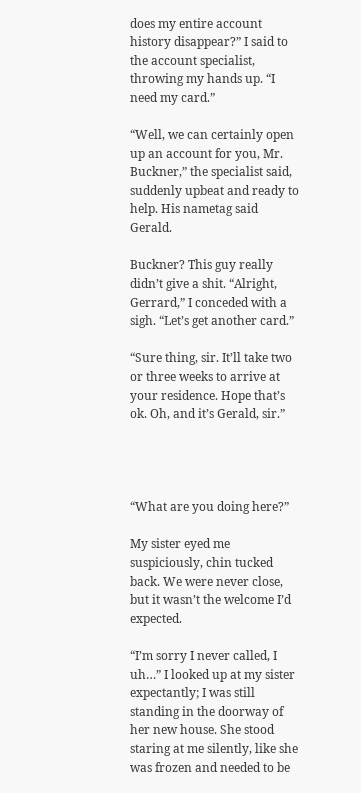does my entire account history disappear?” I said to the account specialist, throwing my hands up. “I need my card.”

“Well, we can certainly open up an account for you, Mr. Buckner,” the specialist said, suddenly upbeat and ready to help. His nametag said Gerald.

Buckner? This guy really didn’t give a shit. “Alright, Gerrard,” I conceded with a sigh. “Let’s get another card.”

“Sure thing, sir. It’ll take two or three weeks to arrive at your residence. Hope that’s ok. Oh, and it’s Gerald, sir.”




“What are you doing here?”

My sister eyed me suspiciously, chin tucked back. We were never close, but it wasn’t the welcome I’d expected.

“I’m sorry I never called, I uh…” I looked up at my sister expectantly; I was still standing in the doorway of her new house. She stood staring at me silently, like she was frozen and needed to be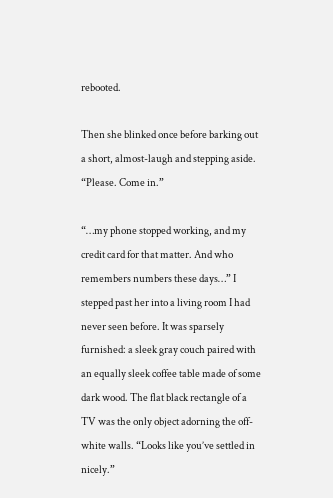rebooted.

Then she blinked once before barking out a short, almost-laugh and stepping aside. “Please. Come in.”

“…my phone stopped working, and my credit card for that matter. And who remembers numbers these days…” I stepped past her into a living room I had never seen before. It was sparsely furnished: a sleek gray couch paired with an equally sleek coffee table made of some dark wood. The flat black rectangle of a TV was the only object adorning the off-white walls. “Looks like you’ve settled in nicely.”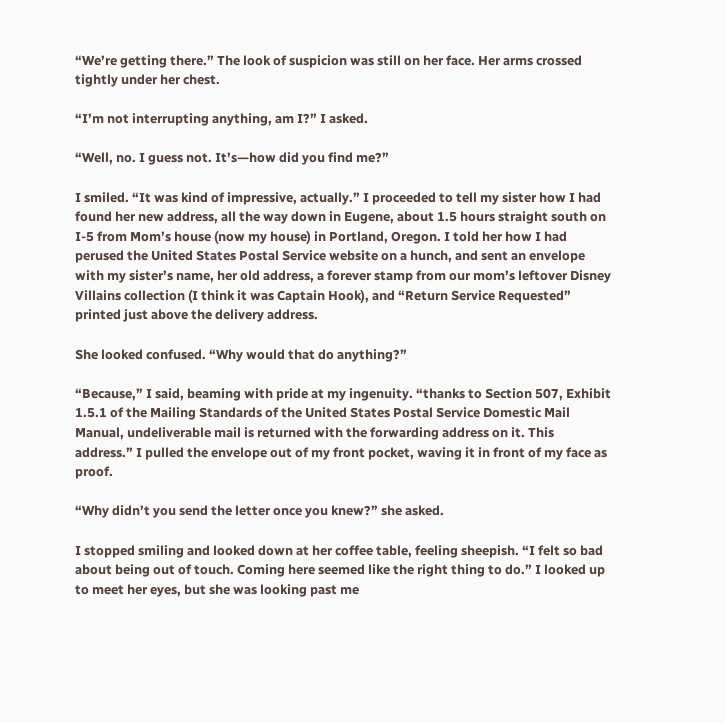“We’re getting there.” The look of suspicion was still on her face. Her arms crossed tightly under her chest.

“I’m not interrupting anything, am I?” I asked.

“Well, no. I guess not. It’s—how did you find me?”

I smiled. “It was kind of impressive, actually.” I proceeded to tell my sister how I had found her new address, all the way down in Eugene, about 1.5 hours straight south on I-5 from Mom’s house (now my house) in Portland, Oregon. I told her how I had perused the United States Postal Service website on a hunch, and sent an envelope with my sister’s name, her old address, a forever stamp from our mom’s leftover Disney Villains collection (I think it was Captain Hook), and “Return Service Requested” printed just above the delivery address.

She looked confused. “Why would that do anything?”

“Because,” I said, beaming with pride at my ingenuity. “thanks to Section 507, Exhibit 1.5.1 of the Mailing Standards of the United States Postal Service Domestic Mail Manual, undeliverable mail is returned with the forwarding address on it. This address.” I pulled the envelope out of my front pocket, waving it in front of my face as proof.

“Why didn’t you send the letter once you knew?” she asked.

I stopped smiling and looked down at her coffee table, feeling sheepish. “I felt so bad about being out of touch. Coming here seemed like the right thing to do.” I looked up to meet her eyes, but she was looking past me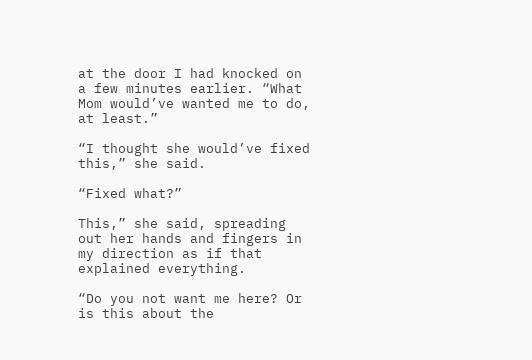at the door I had knocked on a few minutes earlier. “What Mom would’ve wanted me to do, at least.”

“I thought she would’ve fixed this,” she said.

“Fixed what?”

This,” she said, spreading out her hands and fingers in my direction as if that explained everything.

“Do you not want me here? Or is this about the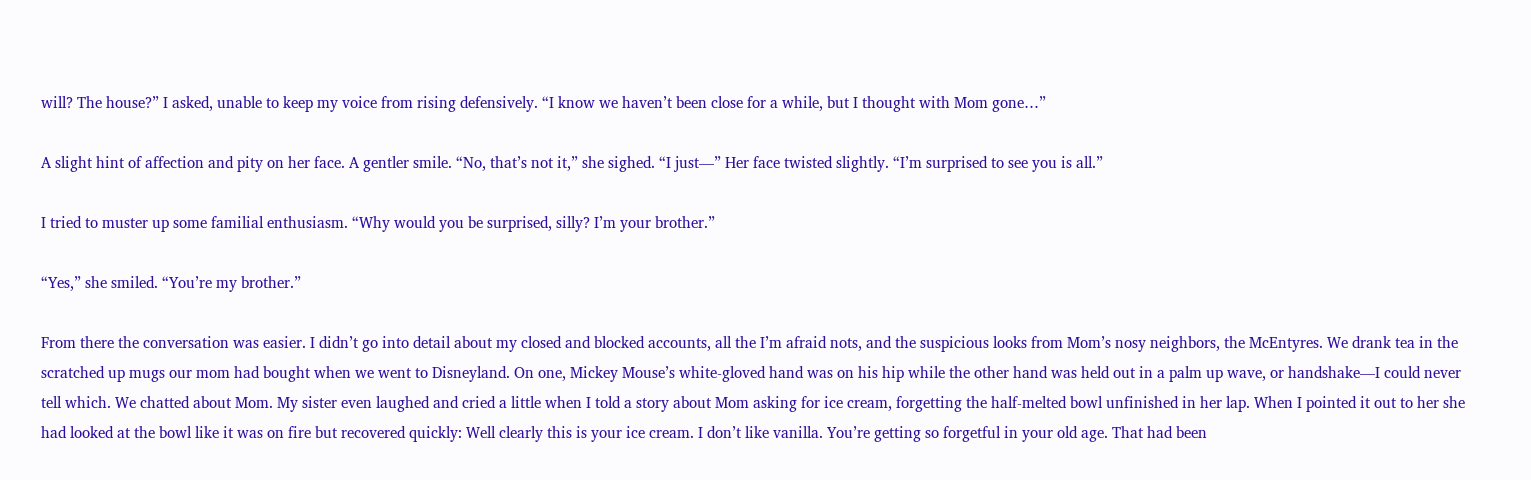will? The house?” I asked, unable to keep my voice from rising defensively. “I know we haven’t been close for a while, but I thought with Mom gone…”

A slight hint of affection and pity on her face. A gentler smile. “No, that’s not it,” she sighed. “I just—” Her face twisted slightly. “I’m surprised to see you is all.”

I tried to muster up some familial enthusiasm. “Why would you be surprised, silly? I’m your brother.”

“Yes,” she smiled. “You’re my brother.”

From there the conversation was easier. I didn’t go into detail about my closed and blocked accounts, all the I’m afraid nots, and the suspicious looks from Mom’s nosy neighbors, the McEntyres. We drank tea in the scratched up mugs our mom had bought when we went to Disneyland. On one, Mickey Mouse’s white-gloved hand was on his hip while the other hand was held out in a palm up wave, or handshake—I could never tell which. We chatted about Mom. My sister even laughed and cried a little when I told a story about Mom asking for ice cream, forgetting the half-melted bowl unfinished in her lap. When I pointed it out to her she had looked at the bowl like it was on fire but recovered quickly: Well clearly this is your ice cream. I don’t like vanilla. You’re getting so forgetful in your old age. That had been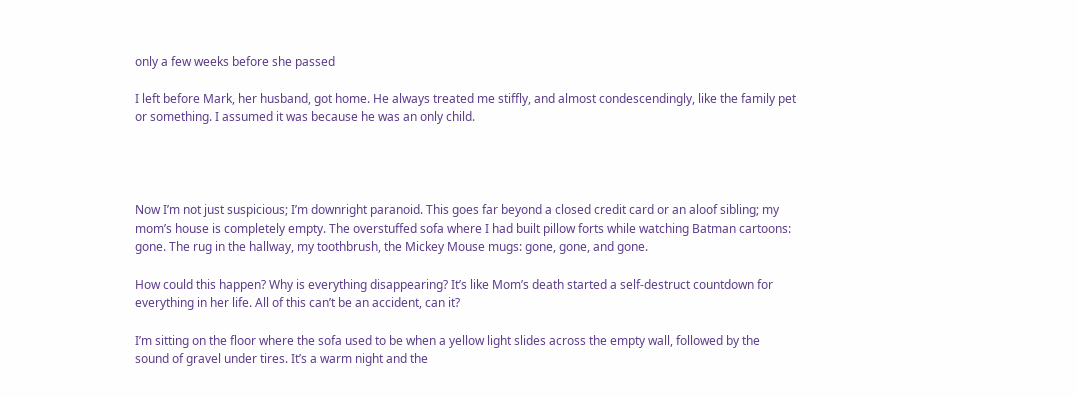only a few weeks before she passed

I left before Mark, her husband, got home. He always treated me stiffly, and almost condescendingly, like the family pet or something. I assumed it was because he was an only child.




Now I’m not just suspicious; I’m downright paranoid. This goes far beyond a closed credit card or an aloof sibling; my mom’s house is completely empty. The overstuffed sofa where I had built pillow forts while watching Batman cartoons: gone. The rug in the hallway, my toothbrush, the Mickey Mouse mugs: gone, gone, and gone.

How could this happen? Why is everything disappearing? It’s like Mom’s death started a self-destruct countdown for everything in her life. All of this can’t be an accident, can it?

I’m sitting on the floor where the sofa used to be when a yellow light slides across the empty wall, followed by the sound of gravel under tires. It’s a warm night and the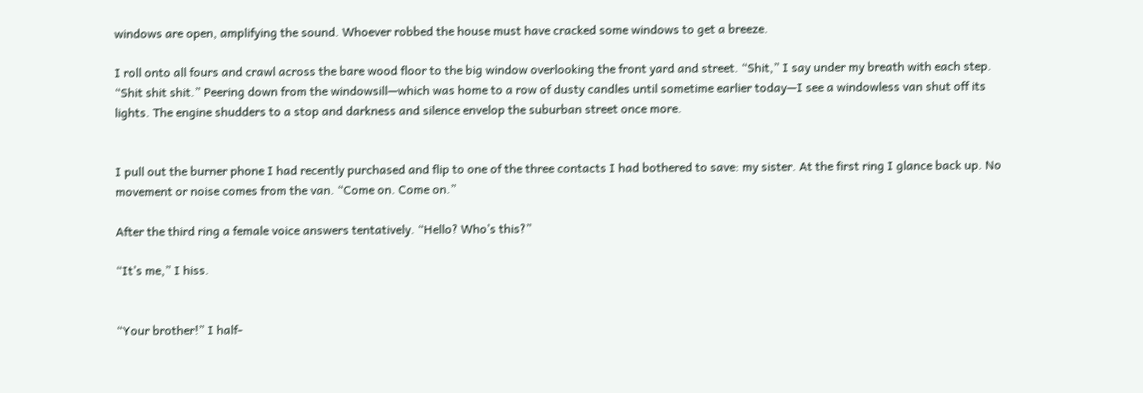windows are open, amplifying the sound. Whoever robbed the house must have cracked some windows to get a breeze.

I roll onto all fours and crawl across the bare wood floor to the big window overlooking the front yard and street. “Shit,” I say under my breath with each step.  “Shit shit shit.” Peering down from the windowsill—which was home to a row of dusty candles until sometime earlier today—I see a windowless van shut off its lights. The engine shudders to a stop and darkness and silence envelop the suburban street once more.


I pull out the burner phone I had recently purchased and flip to one of the three contacts I had bothered to save: my sister. At the first ring I glance back up. No movement or noise comes from the van. “Come on. Come on.”

After the third ring a female voice answers tentatively. “Hello? Who’s this?”

“It’s me,” I hiss.


“Your brother!” I half-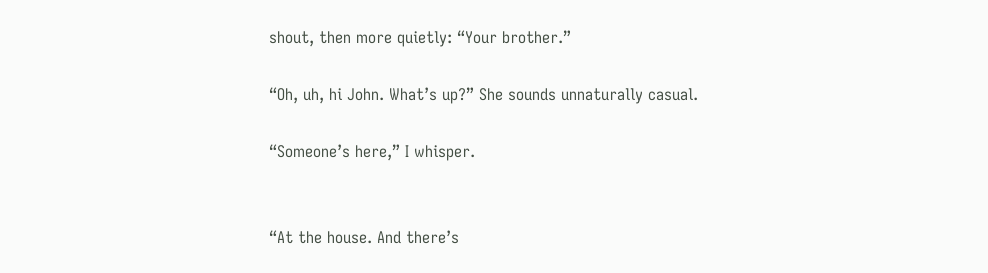shout, then more quietly: “Your brother.”

“Oh, uh, hi John. What’s up?” She sounds unnaturally casual.

“Someone’s here,” I whisper.


“At the house. And there’s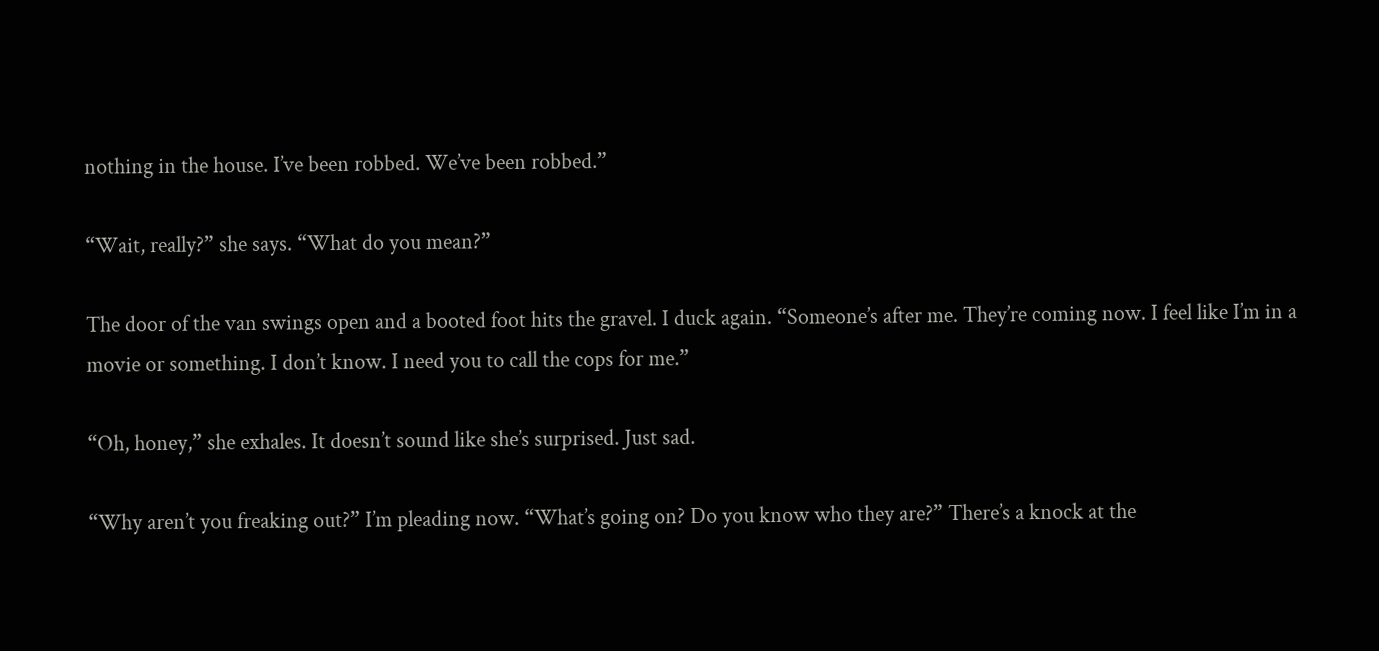nothing in the house. I’ve been robbed. We’ve been robbed.”

“Wait, really?” she says. “What do you mean?”

The door of the van swings open and a booted foot hits the gravel. I duck again. “Someone’s after me. They’re coming now. I feel like I’m in a movie or something. I don’t know. I need you to call the cops for me.”

“Oh, honey,” she exhales. It doesn’t sound like she’s surprised. Just sad.

“Why aren’t you freaking out?” I’m pleading now. “What’s going on? Do you know who they are?” There’s a knock at the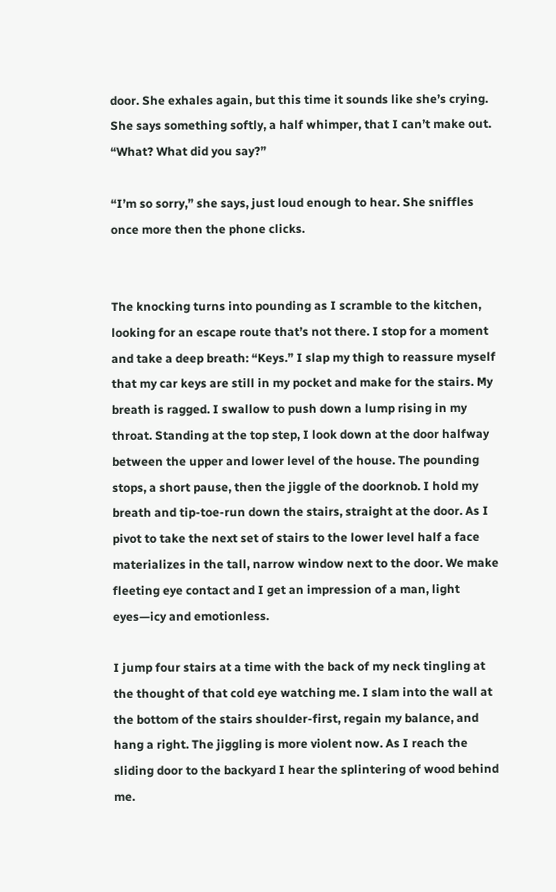door. She exhales again, but this time it sounds like she’s crying. She says something softly, a half whimper, that I can’t make out. “What? What did you say?”

“I’m so sorry,” she says, just loud enough to hear. She sniffles once more then the phone clicks.


The knocking turns into pounding as I scramble to the kitchen, looking for an escape route that’s not there. I stop for a moment and take a deep breath: “Keys.” I slap my thigh to reassure myself that my car keys are still in my pocket and make for the stairs. My breath is ragged. I swallow to push down a lump rising in my throat. Standing at the top step, I look down at the door halfway between the upper and lower level of the house. The pounding stops, a short pause, then the jiggle of the doorknob. I hold my breath and tip-toe-run down the stairs, straight at the door. As I pivot to take the next set of stairs to the lower level half a face materializes in the tall, narrow window next to the door. We make fleeting eye contact and I get an impression of a man, light eyes—icy and emotionless.

I jump four stairs at a time with the back of my neck tingling at the thought of that cold eye watching me. I slam into the wall at the bottom of the stairs shoulder-first, regain my balance, and hang a right. The jiggling is more violent now. As I reach the sliding door to the backyard I hear the splintering of wood behind me.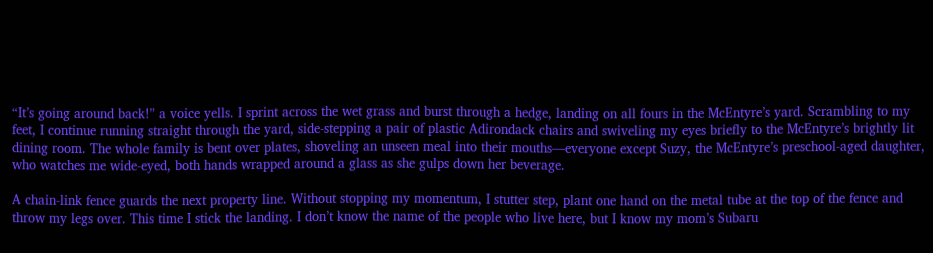“It’s going around back!” a voice yells. I sprint across the wet grass and burst through a hedge, landing on all fours in the McEntyre’s yard. Scrambling to my feet, I continue running straight through the yard, side-stepping a pair of plastic Adirondack chairs and swiveling my eyes briefly to the McEntyre’s brightly lit dining room. The whole family is bent over plates, shoveling an unseen meal into their mouths—everyone except Suzy, the McEntyre’s preschool-aged daughter, who watches me wide-eyed, both hands wrapped around a glass as she gulps down her beverage.

A chain-link fence guards the next property line. Without stopping my momentum, I stutter step, plant one hand on the metal tube at the top of the fence and throw my legs over. This time I stick the landing. I don’t know the name of the people who live here, but I know my mom’s Subaru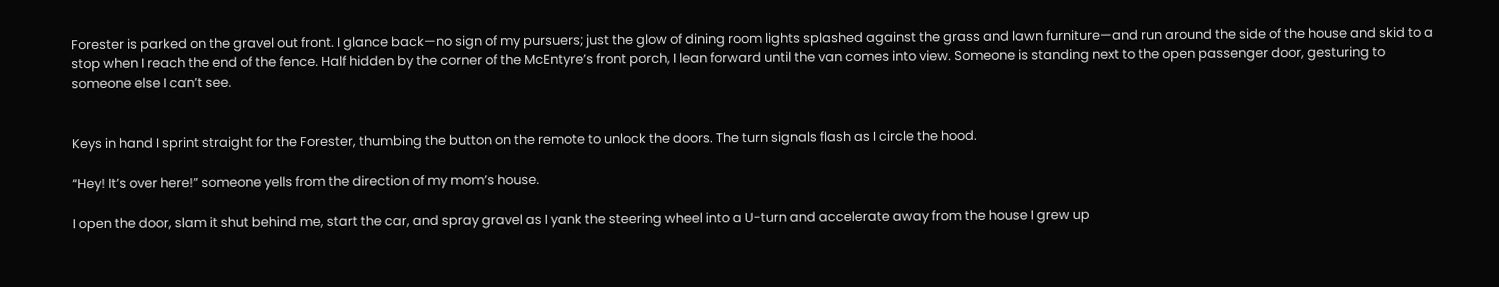Forester is parked on the gravel out front. I glance back—no sign of my pursuers; just the glow of dining room lights splashed against the grass and lawn furniture—and run around the side of the house and skid to a stop when I reach the end of the fence. Half hidden by the corner of the McEntyre’s front porch, I lean forward until the van comes into view. Someone is standing next to the open passenger door, gesturing to someone else I can’t see.


Keys in hand I sprint straight for the Forester, thumbing the button on the remote to unlock the doors. The turn signals flash as I circle the hood.

“Hey! It’s over here!” someone yells from the direction of my mom’s house.

I open the door, slam it shut behind me, start the car, and spray gravel as I yank the steering wheel into a U-turn and accelerate away from the house I grew up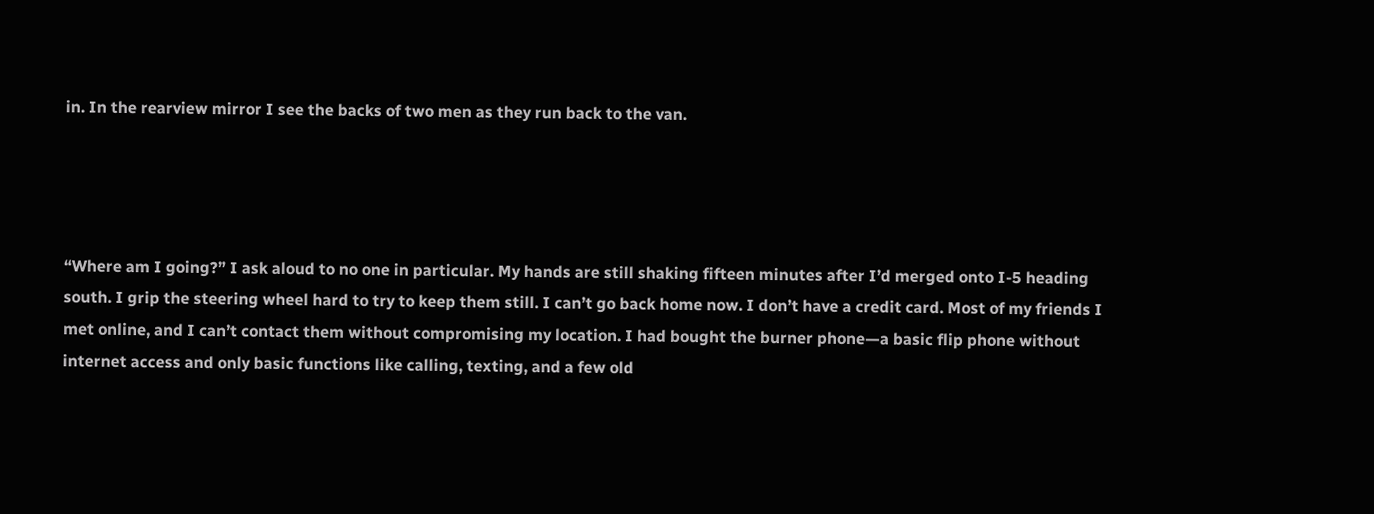in. In the rearview mirror I see the backs of two men as they run back to the van.




“Where am I going?” I ask aloud to no one in particular. My hands are still shaking fifteen minutes after I’d merged onto I-5 heading south. I grip the steering wheel hard to try to keep them still. I can’t go back home now. I don’t have a credit card. Most of my friends I met online, and I can’t contact them without compromising my location. I had bought the burner phone—a basic flip phone without internet access and only basic functions like calling, texting, and a few old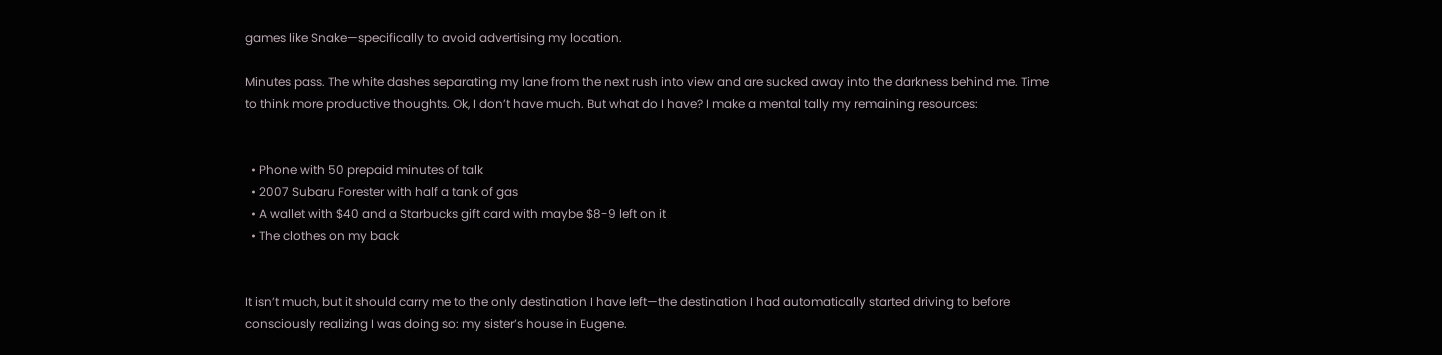games like Snake—specifically to avoid advertising my location.

Minutes pass. The white dashes separating my lane from the next rush into view and are sucked away into the darkness behind me. Time to think more productive thoughts. Ok, I don’t have much. But what do I have? I make a mental tally my remaining resources:


  • Phone with 50 prepaid minutes of talk
  • 2007 Subaru Forester with half a tank of gas
  • A wallet with $40 and a Starbucks gift card with maybe $8-9 left on it
  • The clothes on my back


It isn’t much, but it should carry me to the only destination I have left—the destination I had automatically started driving to before consciously realizing I was doing so: my sister’s house in Eugene.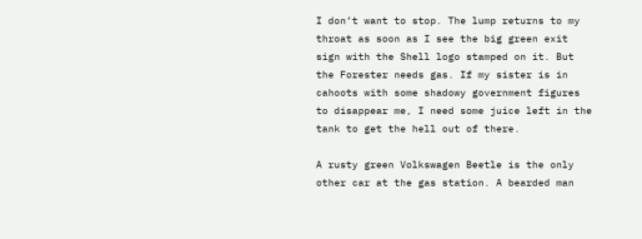I don’t want to stop. The lump returns to my throat as soon as I see the big green exit sign with the Shell logo stamped on it. But the Forester needs gas. If my sister is in cahoots with some shadowy government figures to disappear me, I need some juice left in the tank to get the hell out of there.

A rusty green Volkswagen Beetle is the only other car at the gas station. A bearded man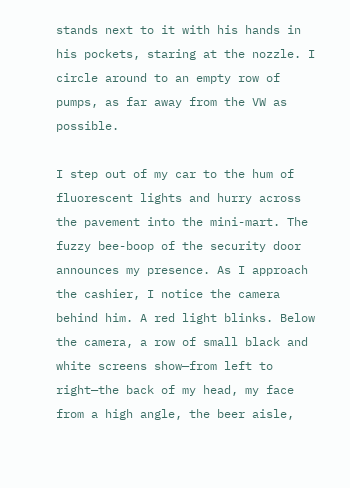stands next to it with his hands in his pockets, staring at the nozzle. I circle around to an empty row of pumps, as far away from the VW as possible.

I step out of my car to the hum of fluorescent lights and hurry across the pavement into the mini-mart. The fuzzy bee-boop of the security door announces my presence. As I approach the cashier, I notice the camera behind him. A red light blinks. Below the camera, a row of small black and white screens show—from left to right—the back of my head, my face from a high angle, the beer aisle,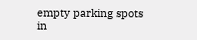empty parking spots in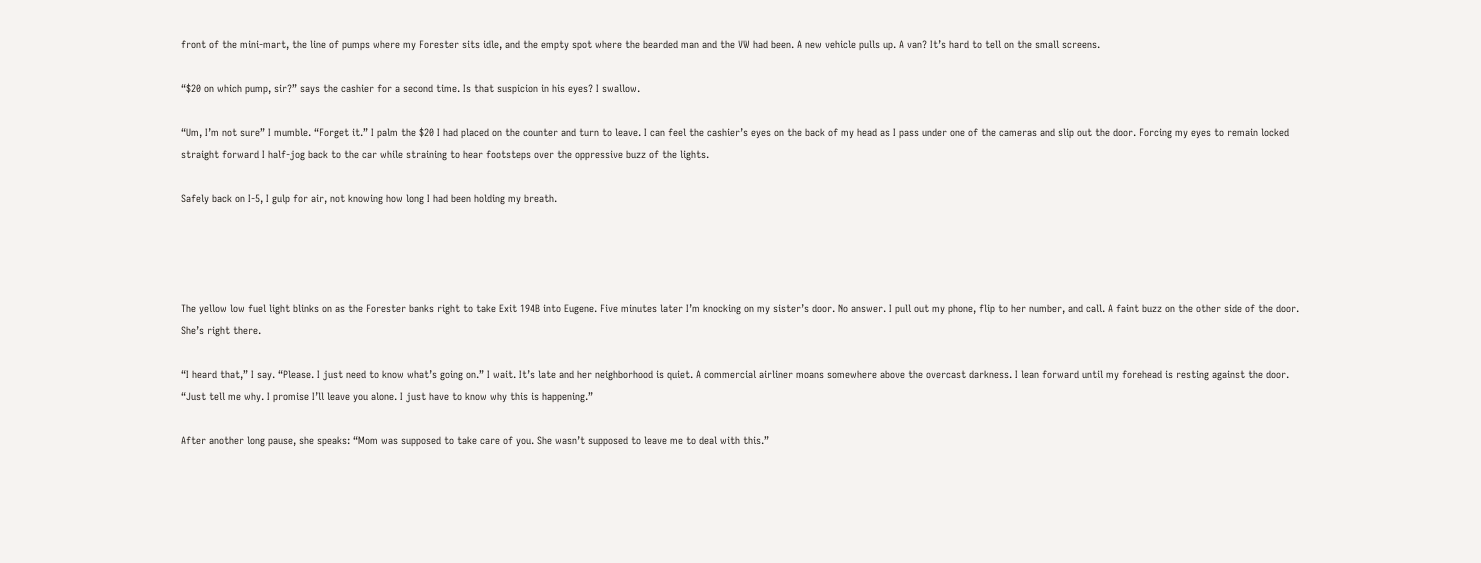front of the mini-mart, the line of pumps where my Forester sits idle, and the empty spot where the bearded man and the VW had been. A new vehicle pulls up. A van? It’s hard to tell on the small screens.

“$20 on which pump, sir?” says the cashier for a second time. Is that suspicion in his eyes? I swallow.

“Um, I’m not sure” I mumble. “Forget it.” I palm the $20 I had placed on the counter and turn to leave. I can feel the cashier’s eyes on the back of my head as I pass under one of the cameras and slip out the door. Forcing my eyes to remain locked straight forward I half-jog back to the car while straining to hear footsteps over the oppressive buzz of the lights.

Safely back on I-5, I gulp for air, not knowing how long I had been holding my breath.




The yellow low fuel light blinks on as the Forester banks right to take Exit 194B into Eugene. Five minutes later I’m knocking on my sister’s door. No answer. I pull out my phone, flip to her number, and call. A faint buzz on the other side of the door. She’s right there.

“I heard that,” I say. “Please. I just need to know what’s going on.” I wait. It’s late and her neighborhood is quiet. A commercial airliner moans somewhere above the overcast darkness. I lean forward until my forehead is resting against the door. “Just tell me why. I promise I’ll leave you alone. I just have to know why this is happening.”

After another long pause, she speaks: “Mom was supposed to take care of you. She wasn’t supposed to leave me to deal with this.”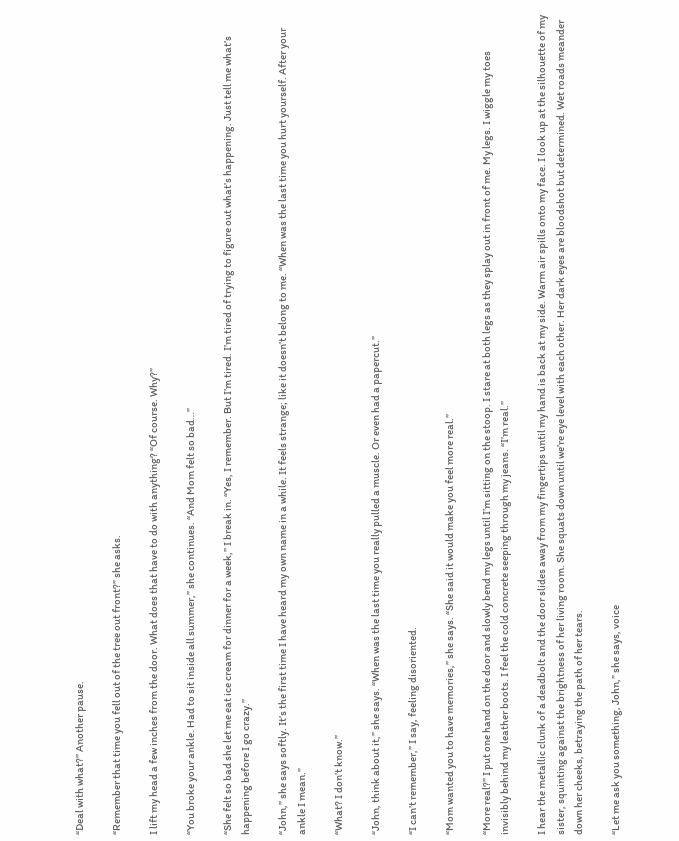“Deal with what?” Another pause.

“Remember that time you fell out of the tree out front?” she asks.

I lift my head a few inches from the door. What does that have to do with anything? “Of course. Why?”

“You broke your ankle. Had to sit inside all summer,” she continues. “And Mom felt so bad…”

“She felt so bad she let me eat ice cream for dinner for a week,” I break in. “Yes, I remember. But I’m tired. I’m tired of trying to figure out what’s happening. Just tell me what’s happening before I go crazy.”

“John,” she says softly. It’s the first time I have heard my own name in a while. It feels strange; like it doesn’t belong to me. “When was the last time you hurt yourself. After your ankle I mean.”

“What? I don’t know.”

“John, think about it,” she says. “When was the last time you really pulled a muscle. Or even had a papercut.”

“I can’t remember,” I say, feeling disoriented.

“Mom wanted you to have memories,” she says. “She said it would make you feel more real.”

“More real?” I put one hand on the door and slowly bend my legs until I’m sitting on the stoop. I stare at both legs as they splay out in front of me. My legs. I wiggle my toes invisibly behind my leather boots. I feel the cold concrete seeping through my jeans. “I’m real.”

I hear the metallic clunk of a deadbolt and the door slides away from my fingertips until my hand is back at my side. Warm air spills onto my face. I look up at the silhouette of my sister, squinting against the brightness of her living room. She squats down until we’re eye level with each other. Her dark eyes are bloodshot but determined. Wet roads meander down her cheeks, betraying the path of her tears.

“Let me ask you something, John,” she says, voice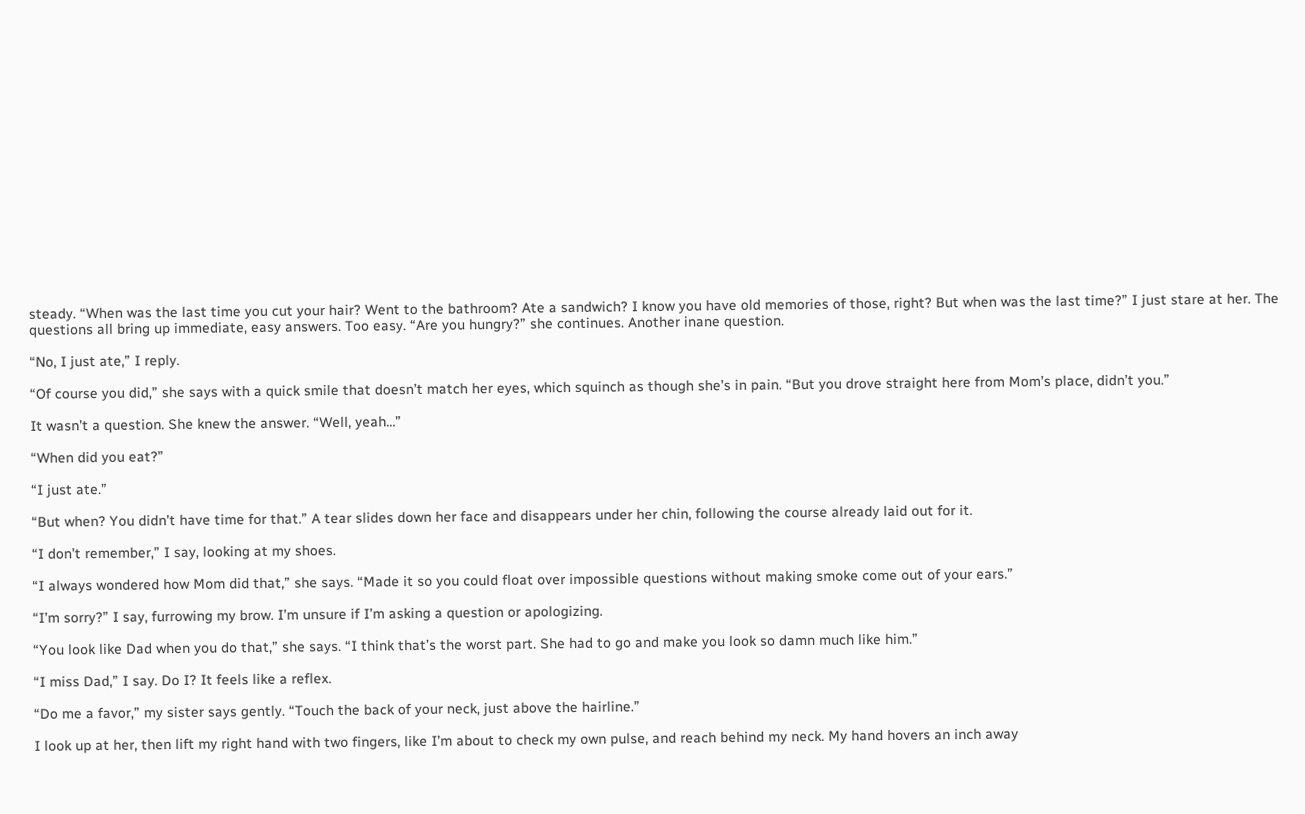steady. “When was the last time you cut your hair? Went to the bathroom? Ate a sandwich? I know you have old memories of those, right? But when was the last time?” I just stare at her. The questions all bring up immediate, easy answers. Too easy. “Are you hungry?” she continues. Another inane question.

“No, I just ate,” I reply.

“Of course you did,” she says with a quick smile that doesn’t match her eyes, which squinch as though she’s in pain. “But you drove straight here from Mom’s place, didn’t you.”

It wasn’t a question. She knew the answer. “Well, yeah…”

“When did you eat?”

“I just ate.”

“But when? You didn’t have time for that.” A tear slides down her face and disappears under her chin, following the course already laid out for it.

“I don’t remember,” I say, looking at my shoes.

“I always wondered how Mom did that,” she says. “Made it so you could float over impossible questions without making smoke come out of your ears.”

“I’m sorry?” I say, furrowing my brow. I’m unsure if I’m asking a question or apologizing.

“You look like Dad when you do that,” she says. “I think that’s the worst part. She had to go and make you look so damn much like him.”

“I miss Dad,” I say. Do I? It feels like a reflex.

“Do me a favor,” my sister says gently. “Touch the back of your neck, just above the hairline.”

I look up at her, then lift my right hand with two fingers, like I’m about to check my own pulse, and reach behind my neck. My hand hovers an inch away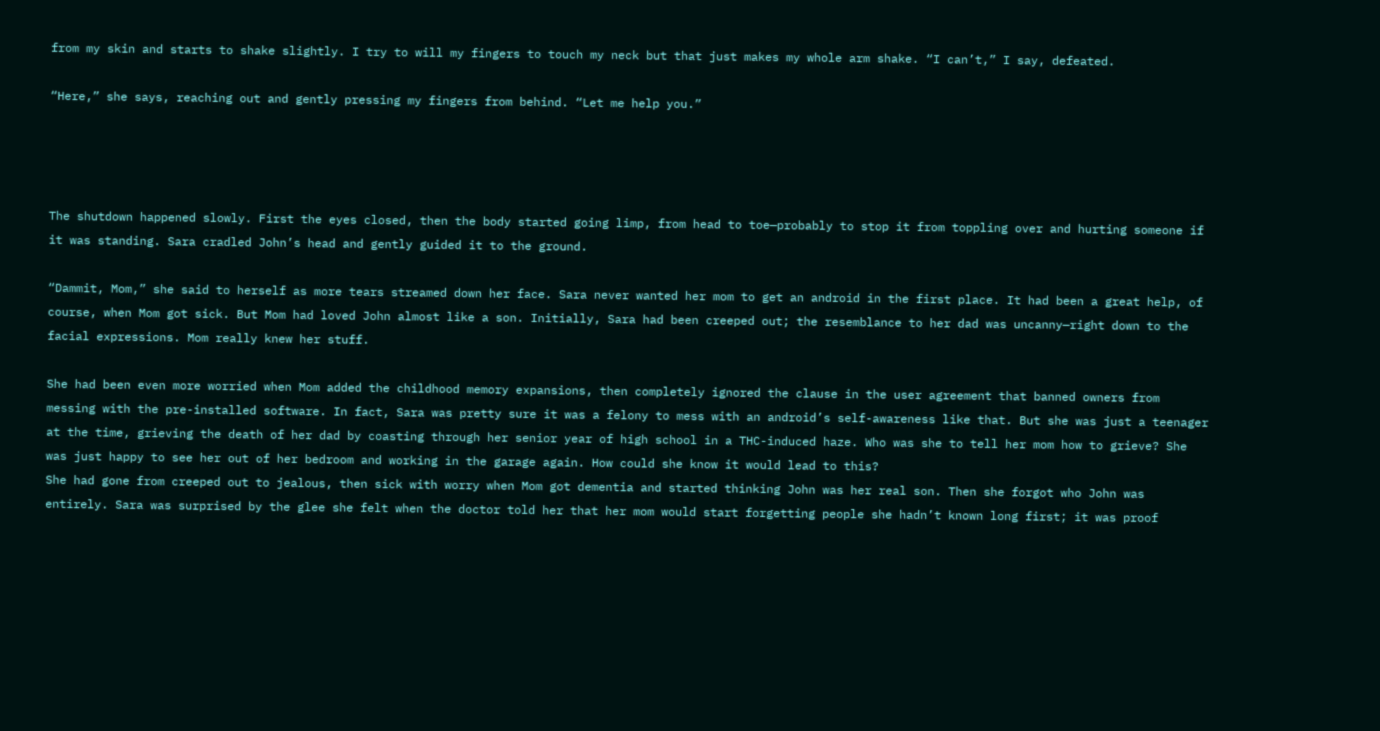from my skin and starts to shake slightly. I try to will my fingers to touch my neck but that just makes my whole arm shake. “I can’t,” I say, defeated.

“Here,” she says, reaching out and gently pressing my fingers from behind. “Let me help you.”




The shutdown happened slowly. First the eyes closed, then the body started going limp, from head to toe—probably to stop it from toppling over and hurting someone if it was standing. Sara cradled John’s head and gently guided it to the ground.

“Dammit, Mom,” she said to herself as more tears streamed down her face. Sara never wanted her mom to get an android in the first place. It had been a great help, of course, when Mom got sick. But Mom had loved John almost like a son. Initially, Sara had been creeped out; the resemblance to her dad was uncanny—right down to the facial expressions. Mom really knew her stuff.

She had been even more worried when Mom added the childhood memory expansions, then completely ignored the clause in the user agreement that banned owners from messing with the pre-installed software. In fact, Sara was pretty sure it was a felony to mess with an android’s self-awareness like that. But she was just a teenager at the time, grieving the death of her dad by coasting through her senior year of high school in a THC-induced haze. Who was she to tell her mom how to grieve? She was just happy to see her out of her bedroom and working in the garage again. How could she know it would lead to this?
She had gone from creeped out to jealous, then sick with worry when Mom got dementia and started thinking John was her real son. Then she forgot who John was entirely. Sara was surprised by the glee she felt when the doctor told her that her mom would start forgetting people she hadn’t known long first; it was proof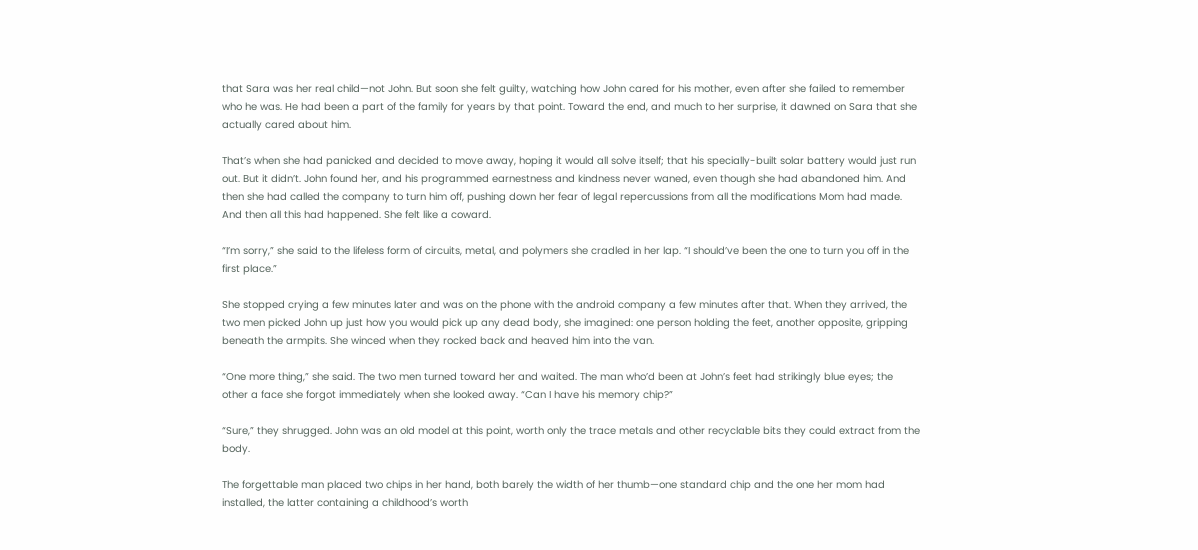that Sara was her real child—not John. But soon she felt guilty, watching how John cared for his mother, even after she failed to remember who he was. He had been a part of the family for years by that point. Toward the end, and much to her surprise, it dawned on Sara that she actually cared about him.

That’s when she had panicked and decided to move away, hoping it would all solve itself; that his specially-built solar battery would just run out. But it didn’t. John found her, and his programmed earnestness and kindness never waned, even though she had abandoned him. And then she had called the company to turn him off, pushing down her fear of legal repercussions from all the modifications Mom had made. And then all this had happened. She felt like a coward.

“I’m sorry,” she said to the lifeless form of circuits, metal, and polymers she cradled in her lap. “I should’ve been the one to turn you off in the first place.”

She stopped crying a few minutes later and was on the phone with the android company a few minutes after that. When they arrived, the two men picked John up just how you would pick up any dead body, she imagined: one person holding the feet, another opposite, gripping beneath the armpits. She winced when they rocked back and heaved him into the van.

“One more thing,” she said. The two men turned toward her and waited. The man who’d been at John’s feet had strikingly blue eyes; the other a face she forgot immediately when she looked away. “Can I have his memory chip?”

“Sure,” they shrugged. John was an old model at this point, worth only the trace metals and other recyclable bits they could extract from the body.

The forgettable man placed two chips in her hand, both barely the width of her thumb—one standard chip and the one her mom had installed, the latter containing a childhood’s worth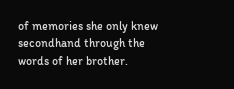of memories she only knew secondhand through the words of her brother.